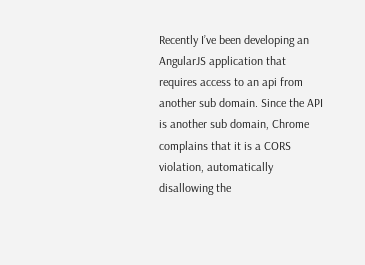Recently I’ve been developing an AngularJS application that requires access to an api from another sub domain. Since the API is another sub domain, Chrome complains that it is a CORS violation, automatically disallowing the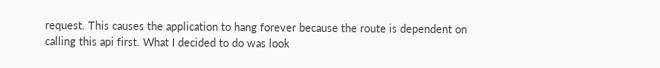request. This causes the application to hang forever because the route is dependent on calling this api first. What I decided to do was look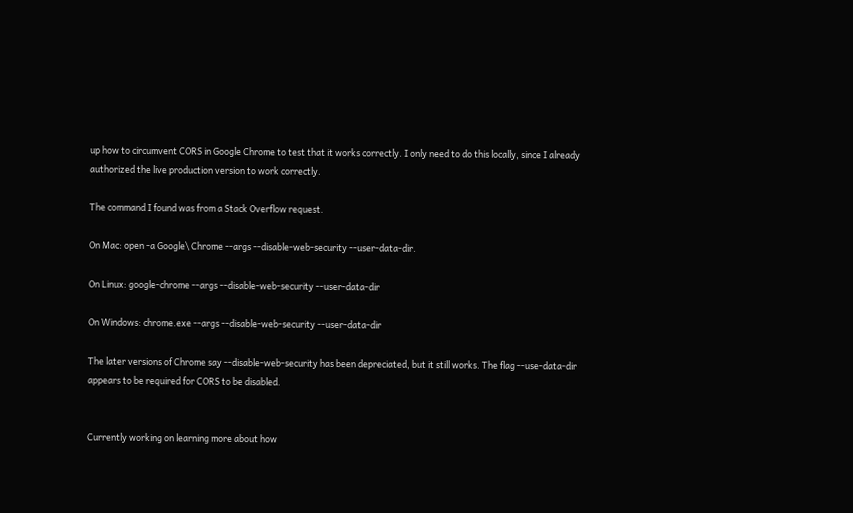up how to circumvent CORS in Google Chrome to test that it works correctly. I only need to do this locally, since I already authorized the live production version to work correctly.

The command I found was from a Stack Overflow request.

On Mac: open -a Google\ Chrome --args --disable-web-security --user-data-dir.

On Linux: google-chrome --args --disable-web-security --user-data-dir

On Windows: chrome.exe --args --disable-web-security --user-data-dir

The later versions of Chrome say --disable-web-security has been depreciated, but it still works. The flag --use-data-dir appears to be required for CORS to be disabled.


Currently working on learning more about how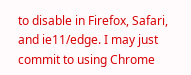to disable in Firefox, Safari, and ie11/edge. I may just commit to using Chrome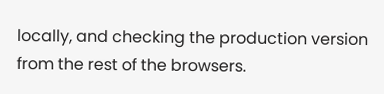locally, and checking the production version from the rest of the browsers.